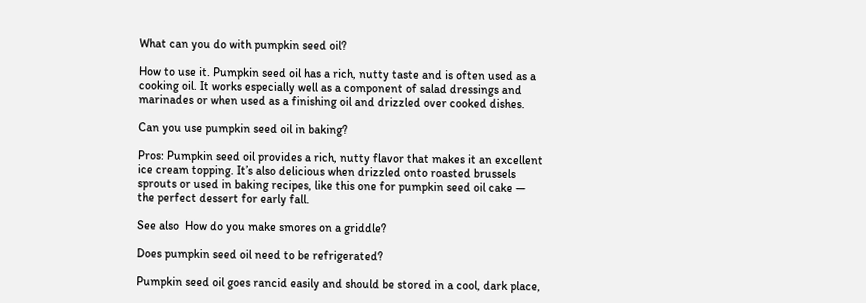What can you do with pumpkin seed oil?

How to use it. Pumpkin seed oil has a rich, nutty taste and is often used as a cooking oil. It works especially well as a component of salad dressings and marinades or when used as a finishing oil and drizzled over cooked dishes.

Can you use pumpkin seed oil in baking?

Pros: Pumpkin seed oil provides a rich, nutty flavor that makes it an excellent ice cream topping. It’s also delicious when drizzled onto roasted brussels sprouts or used in baking recipes, like this one for pumpkin seed oil cake — the perfect dessert for early fall.

See also  How do you make smores on a griddle?

Does pumpkin seed oil need to be refrigerated?

Pumpkin seed oil goes rancid easily and should be stored in a cool, dark place,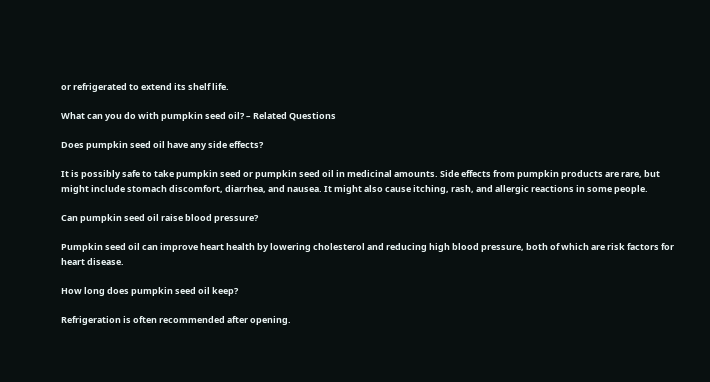or refrigerated to extend its shelf life.

What can you do with pumpkin seed oil? – Related Questions

Does pumpkin seed oil have any side effects?

It is possibly safe to take pumpkin seed or pumpkin seed oil in medicinal amounts. Side effects from pumpkin products are rare, but might include stomach discomfort, diarrhea, and nausea. It might also cause itching, rash, and allergic reactions in some people.

Can pumpkin seed oil raise blood pressure?

Pumpkin seed oil can improve heart health by lowering cholesterol and reducing high blood pressure, both of which are risk factors for heart disease.

How long does pumpkin seed oil keep?

Refrigeration is often recommended after opening.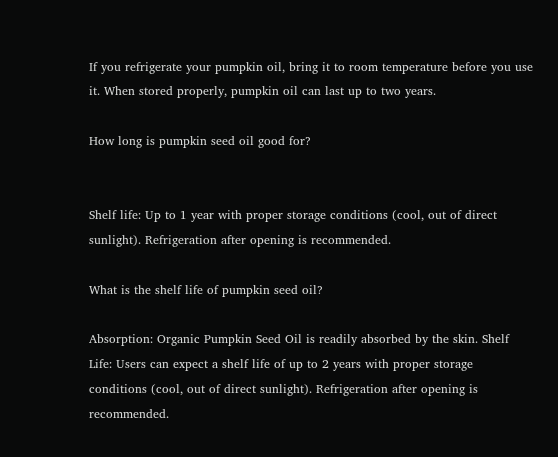If you refrigerate your pumpkin oil, bring it to room temperature before you use it. When stored properly, pumpkin oil can last up to two years.

How long is pumpkin seed oil good for?


Shelf life: Up to 1 year with proper storage conditions (cool, out of direct sunlight). Refrigeration after opening is recommended.

What is the shelf life of pumpkin seed oil?

Absorption: Organic Pumpkin Seed Oil is readily absorbed by the skin. Shelf Life: Users can expect a shelf life of up to 2 years with proper storage conditions (cool, out of direct sunlight). Refrigeration after opening is recommended.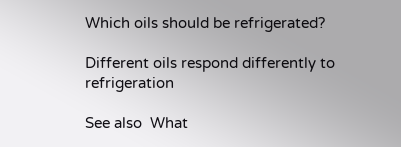Which oils should be refrigerated?

Different oils respond differently to refrigeration

See also  What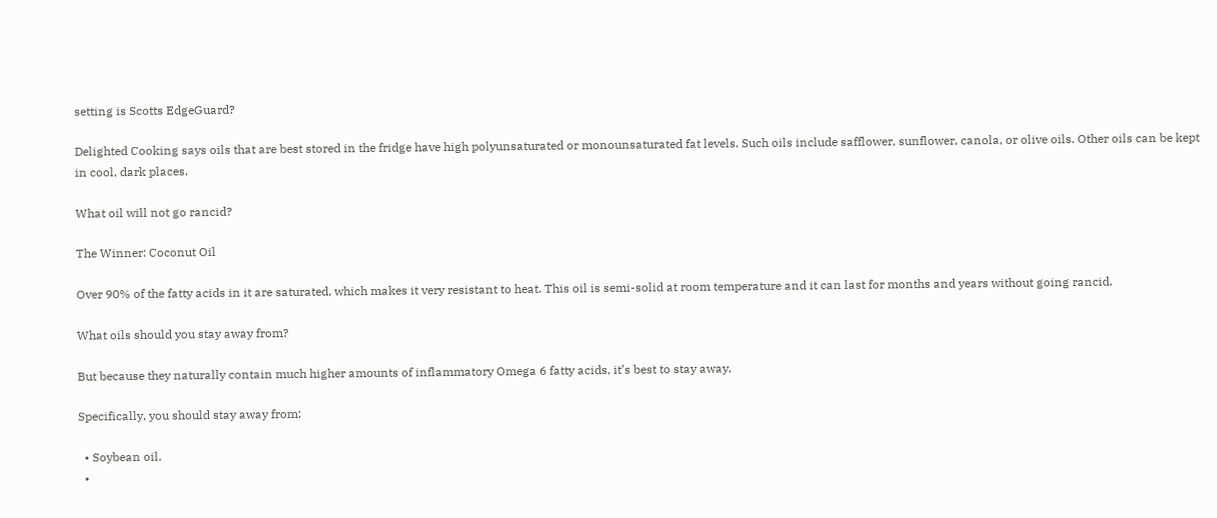setting is Scotts EdgeGuard?

Delighted Cooking says oils that are best stored in the fridge have high polyunsaturated or monounsaturated fat levels. Such oils include safflower, sunflower, canola, or olive oils. Other oils can be kept in cool, dark places.

What oil will not go rancid?

The Winner: Coconut Oil

Over 90% of the fatty acids in it are saturated, which makes it very resistant to heat. This oil is semi-solid at room temperature and it can last for months and years without going rancid.

What oils should you stay away from?

But because they naturally contain much higher amounts of inflammatory Omega 6 fatty acids, it’s best to stay away.

Specifically, you should stay away from:

  • Soybean oil.
  •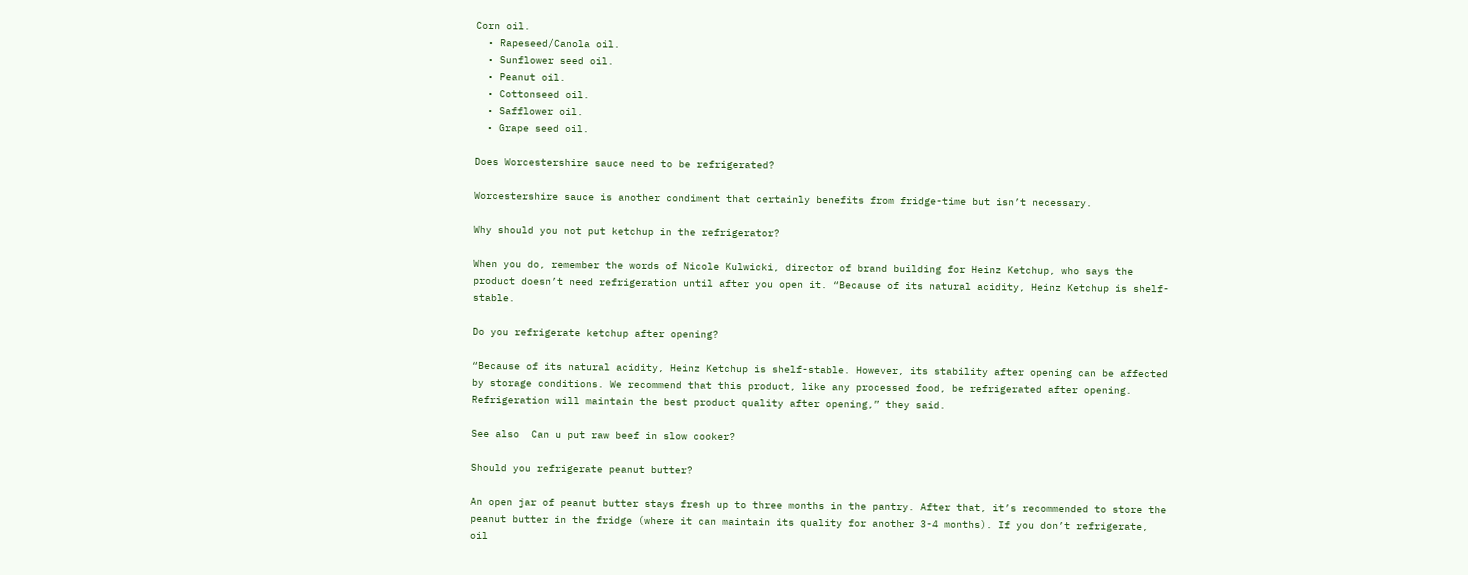Corn oil.
  • Rapeseed/Canola oil.
  • Sunflower seed oil.
  • Peanut oil.
  • Cottonseed oil.
  • Safflower oil.
  • Grape seed oil.

Does Worcestershire sauce need to be refrigerated?

Worcestershire sauce is another condiment that certainly benefits from fridge-time but isn’t necessary.

Why should you not put ketchup in the refrigerator?

When you do, remember the words of Nicole Kulwicki, director of brand building for Heinz Ketchup, who says the product doesn’t need refrigeration until after you open it. “Because of its natural acidity, Heinz Ketchup is shelf-stable.

Do you refrigerate ketchup after opening?

“Because of its natural acidity, Heinz Ketchup is shelf-stable. However, its stability after opening can be affected by storage conditions. We recommend that this product, like any processed food, be refrigerated after opening. Refrigeration will maintain the best product quality after opening,” they said.

See also  Can u put raw beef in slow cooker?

Should you refrigerate peanut butter?

An open jar of peanut butter stays fresh up to three months in the pantry. After that, it’s recommended to store the peanut butter in the fridge (where it can maintain its quality for another 3-4 months). If you don’t refrigerate, oil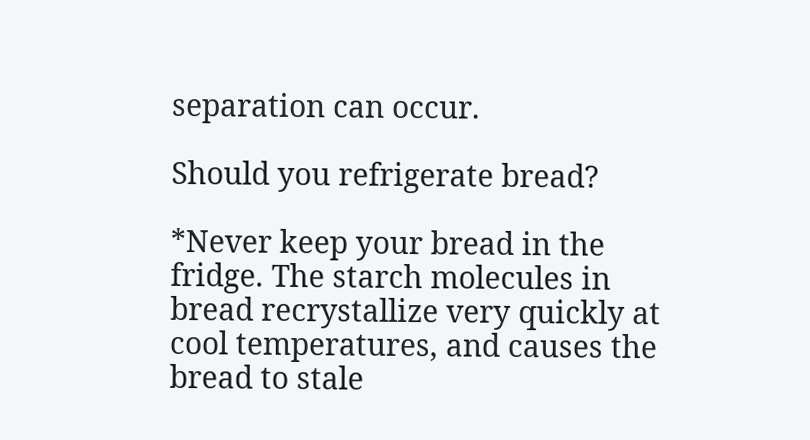separation can occur.

Should you refrigerate bread?

*Never keep your bread in the fridge. The starch molecules in bread recrystallize very quickly at cool temperatures, and causes the bread to stale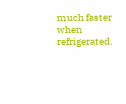much faster when refrigerated.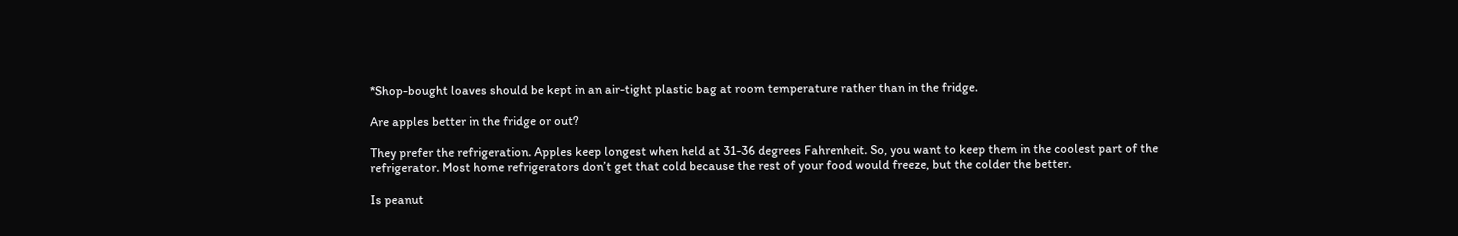*Shop-bought loaves should be kept in an air-tight plastic bag at room temperature rather than in the fridge.

Are apples better in the fridge or out?

They prefer the refrigeration. Apples keep longest when held at 31-36 degrees Fahrenheit. So, you want to keep them in the coolest part of the refrigerator. Most home refrigerators don’t get that cold because the rest of your food would freeze, but the colder the better.

Is peanut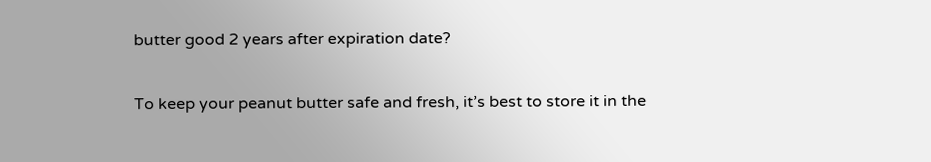butter good 2 years after expiration date?

To keep your peanut butter safe and fresh, it’s best to store it in the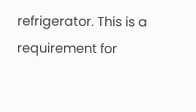refrigerator. This is a requirement for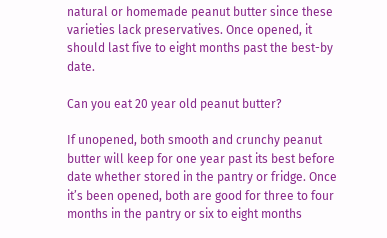natural or homemade peanut butter since these varieties lack preservatives. Once opened, it should last five to eight months past the best-by date.

Can you eat 20 year old peanut butter?

If unopened, both smooth and crunchy peanut butter will keep for one year past its best before date whether stored in the pantry or fridge. Once it’s been opened, both are good for three to four months in the pantry or six to eight months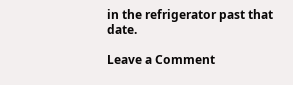in the refrigerator past that date.

Leave a Comment